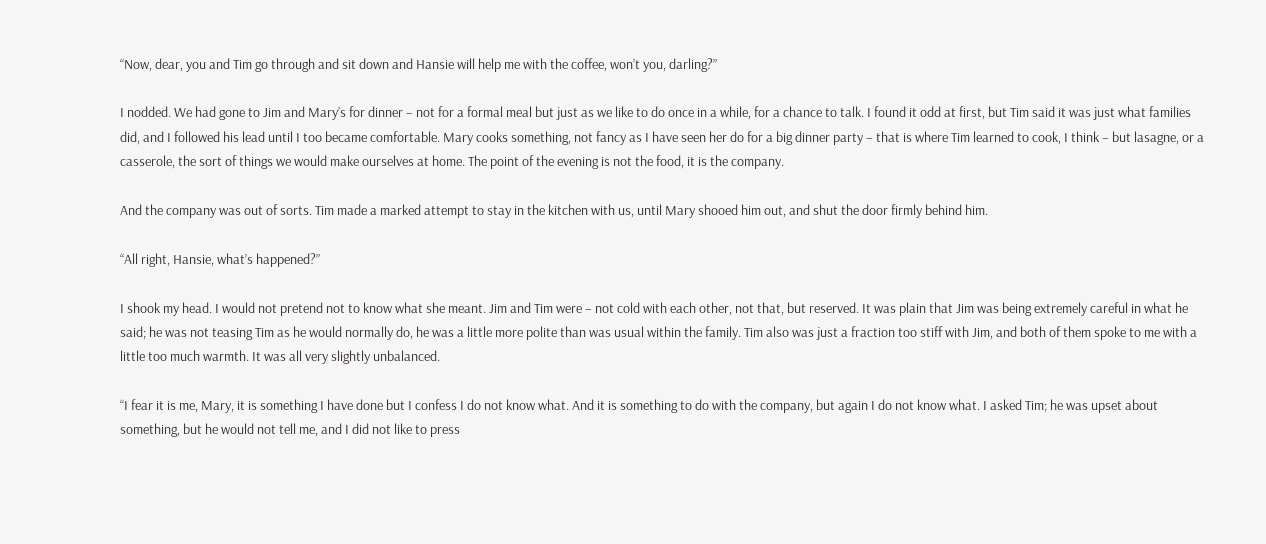“Now, dear, you and Tim go through and sit down and Hansie will help me with the coffee, won’t you, darling?”

I nodded. We had gone to Jim and Mary’s for dinner – not for a formal meal but just as we like to do once in a while, for a chance to talk. I found it odd at first, but Tim said it was just what families did, and I followed his lead until I too became comfortable. Mary cooks something, not fancy as I have seen her do for a big dinner party – that is where Tim learned to cook, I think – but lasagne, or a casserole, the sort of things we would make ourselves at home. The point of the evening is not the food, it is the company.

And the company was out of sorts. Tim made a marked attempt to stay in the kitchen with us, until Mary shooed him out, and shut the door firmly behind him.

“All right, Hansie, what’s happened?”

I shook my head. I would not pretend not to know what she meant. Jim and Tim were – not cold with each other, not that, but reserved. It was plain that Jim was being extremely careful in what he said; he was not teasing Tim as he would normally do, he was a little more polite than was usual within the family. Tim also was just a fraction too stiff with Jim, and both of them spoke to me with a little too much warmth. It was all very slightly unbalanced.

“I fear it is me, Mary, it is something I have done but I confess I do not know what. And it is something to do with the company, but again I do not know what. I asked Tim; he was upset about something, but he would not tell me, and I did not like to press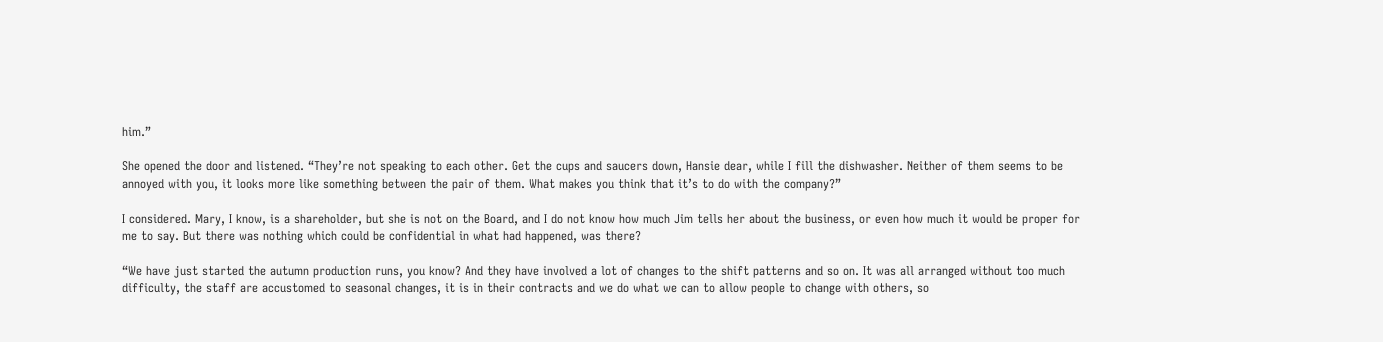him.”

She opened the door and listened. “They’re not speaking to each other. Get the cups and saucers down, Hansie dear, while I fill the dishwasher. Neither of them seems to be annoyed with you, it looks more like something between the pair of them. What makes you think that it’s to do with the company?”

I considered. Mary, I know, is a shareholder, but she is not on the Board, and I do not know how much Jim tells her about the business, or even how much it would be proper for me to say. But there was nothing which could be confidential in what had happened, was there?

“We have just started the autumn production runs, you know? And they have involved a lot of changes to the shift patterns and so on. It was all arranged without too much difficulty, the staff are accustomed to seasonal changes, it is in their contracts and we do what we can to allow people to change with others, so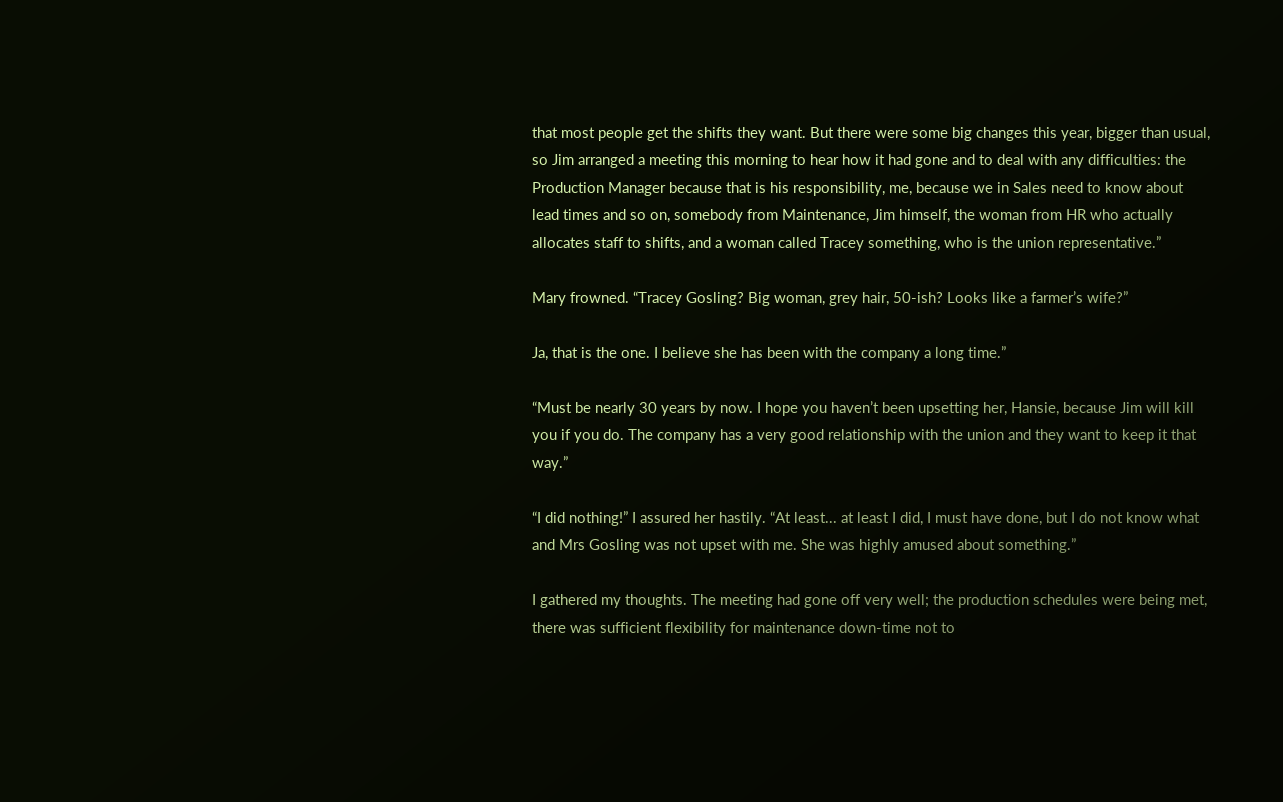that most people get the shifts they want. But there were some big changes this year, bigger than usual, so Jim arranged a meeting this morning to hear how it had gone and to deal with any difficulties: the Production Manager because that is his responsibility, me, because we in Sales need to know about lead times and so on, somebody from Maintenance, Jim himself, the woman from HR who actually allocates staff to shifts, and a woman called Tracey something, who is the union representative.”

Mary frowned. “Tracey Gosling? Big woman, grey hair, 50-ish? Looks like a farmer’s wife?”

Ja, that is the one. I believe she has been with the company a long time.”

“Must be nearly 30 years by now. I hope you haven’t been upsetting her, Hansie, because Jim will kill you if you do. The company has a very good relationship with the union and they want to keep it that way.”

“I did nothing!” I assured her hastily. “At least... at least I did, I must have done, but I do not know what and Mrs Gosling was not upset with me. She was highly amused about something.”

I gathered my thoughts. The meeting had gone off very well; the production schedules were being met, there was sufficient flexibility for maintenance down-time not to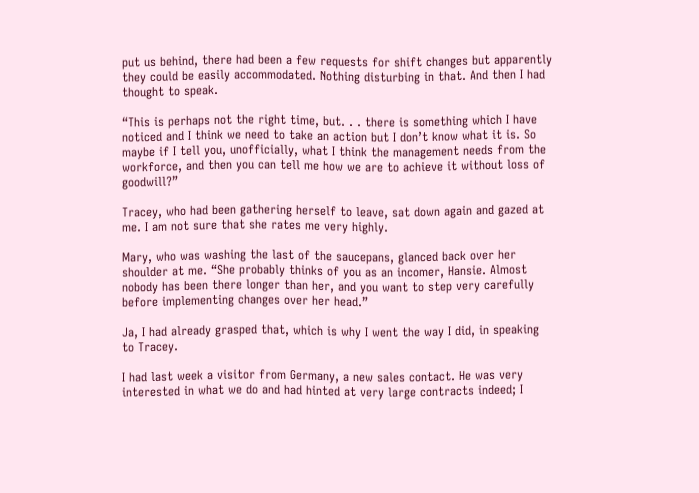put us behind, there had been a few requests for shift changes but apparently they could be easily accommodated. Nothing disturbing in that. And then I had thought to speak.

“This is perhaps not the right time, but. . . there is something which I have noticed and I think we need to take an action but I don’t know what it is. So maybe if I tell you, unofficially, what I think the management needs from the workforce, and then you can tell me how we are to achieve it without loss of goodwill?”

Tracey, who had been gathering herself to leave, sat down again and gazed at me. I am not sure that she rates me very highly.

Mary, who was washing the last of the saucepans, glanced back over her shoulder at me. “She probably thinks of you as an incomer, Hansie. Almost nobody has been there longer than her, and you want to step very carefully before implementing changes over her head.”

Ja, I had already grasped that, which is why I went the way I did, in speaking to Tracey.

I had last week a visitor from Germany, a new sales contact. He was very interested in what we do and had hinted at very large contracts indeed; I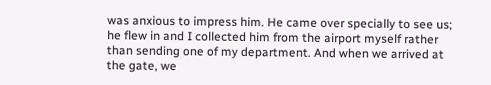was anxious to impress him. He came over specially to see us; he flew in and I collected him from the airport myself rather than sending one of my department. And when we arrived at the gate, we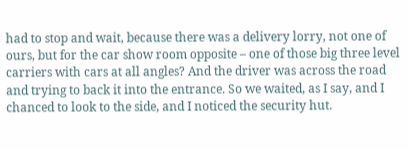had to stop and wait, because there was a delivery lorry, not one of ours, but for the car show room opposite – one of those big three level carriers with cars at all angles? And the driver was across the road and trying to back it into the entrance. So we waited, as I say, and I chanced to look to the side, and I noticed the security hut.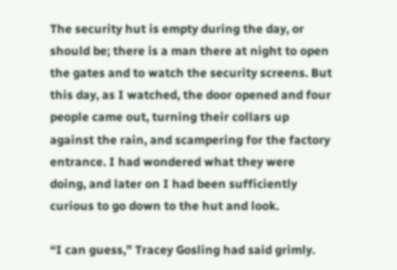The security hut is empty during the day, or should be; there is a man there at night to open the gates and to watch the security screens. But this day, as I watched, the door opened and four people came out, turning their collars up against the rain, and scampering for the factory entrance. I had wondered what they were doing, and later on I had been sufficiently curious to go down to the hut and look.

“I can guess,” Tracey Gosling had said grimly.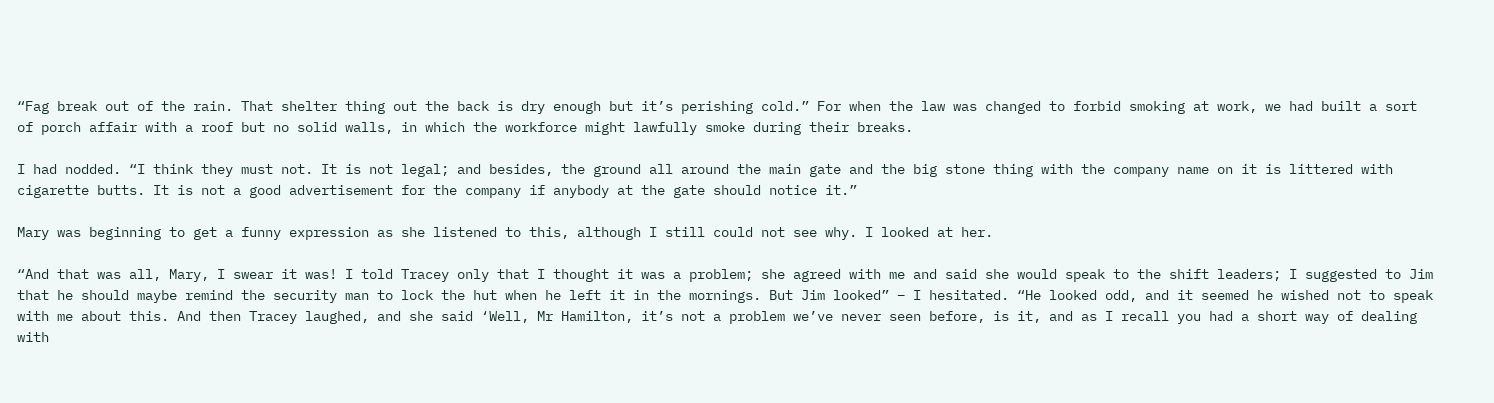“Fag break out of the rain. That shelter thing out the back is dry enough but it’s perishing cold.” For when the law was changed to forbid smoking at work, we had built a sort of porch affair with a roof but no solid walls, in which the workforce might lawfully smoke during their breaks.

I had nodded. “I think they must not. It is not legal; and besides, the ground all around the main gate and the big stone thing with the company name on it is littered with cigarette butts. It is not a good advertisement for the company if anybody at the gate should notice it.”

Mary was beginning to get a funny expression as she listened to this, although I still could not see why. I looked at her.

“And that was all, Mary, I swear it was! I told Tracey only that I thought it was a problem; she agreed with me and said she would speak to the shift leaders; I suggested to Jim that he should maybe remind the security man to lock the hut when he left it in the mornings. But Jim looked” – I hesitated. “He looked odd, and it seemed he wished not to speak with me about this. And then Tracey laughed, and she said ‘Well, Mr Hamilton, it’s not a problem we’ve never seen before, is it, and as I recall you had a short way of dealing with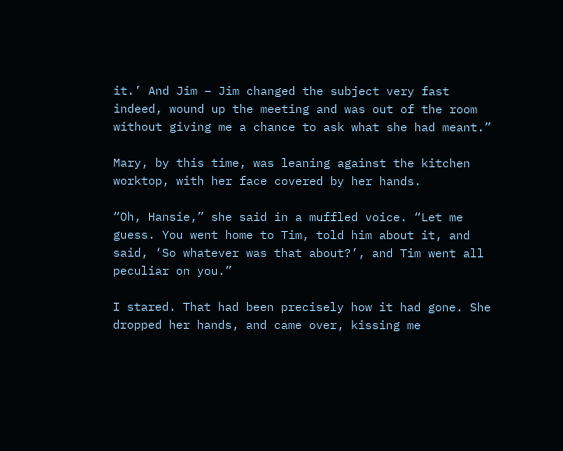it.’ And Jim – Jim changed the subject very fast indeed, wound up the meeting and was out of the room without giving me a chance to ask what she had meant.”

Mary, by this time, was leaning against the kitchen worktop, with her face covered by her hands.

“Oh, Hansie,” she said in a muffled voice. “Let me guess. You went home to Tim, told him about it, and said, ‘So whatever was that about?’, and Tim went all peculiar on you.”

I stared. That had been precisely how it had gone. She dropped her hands, and came over, kissing me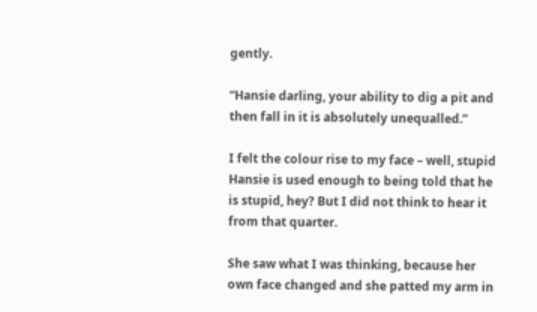gently.

“Hansie darling, your ability to dig a pit and then fall in it is absolutely unequalled.”

I felt the colour rise to my face – well, stupid Hansie is used enough to being told that he is stupid, hey? But I did not think to hear it from that quarter.

She saw what I was thinking, because her own face changed and she patted my arm in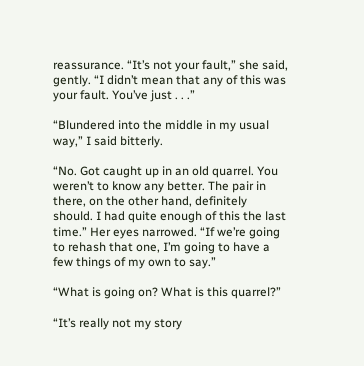reassurance. “It’s not your fault,” she said, gently. “I didn’t mean that any of this was your fault. You’ve just . . .”

“Blundered into the middle in my usual way,” I said bitterly.

“No. Got caught up in an old quarrel. You weren’t to know any better. The pair in there, on the other hand, definitely should. I had quite enough of this the last time.” Her eyes narrowed. “If we’re going to rehash that one, I’m going to have a few things of my own to say.”

“What is going on? What is this quarrel?”

“It’s really not my story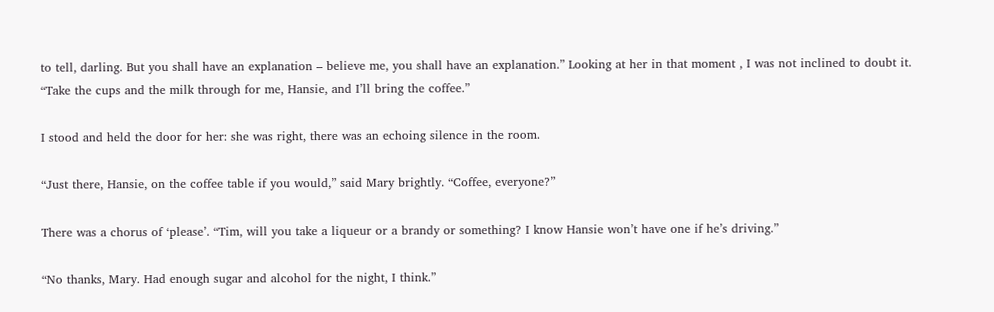to tell, darling. But you shall have an explanation – believe me, you shall have an explanation.” Looking at her in that moment , I was not inclined to doubt it. “Take the cups and the milk through for me, Hansie, and I’ll bring the coffee.”

I stood and held the door for her: she was right, there was an echoing silence in the room.

“Just there, Hansie, on the coffee table if you would,” said Mary brightly. “Coffee, everyone?”

There was a chorus of ‘please’. “Tim, will you take a liqueur or a brandy or something? I know Hansie won’t have one if he’s driving.”

“No thanks, Mary. Had enough sugar and alcohol for the night, I think.”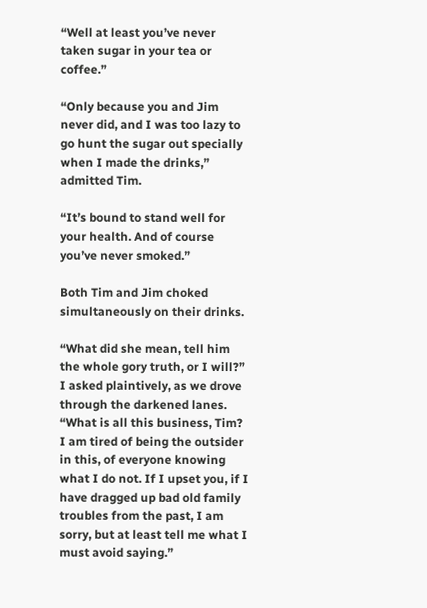“Well at least you’ve never taken sugar in your tea or coffee.”

“Only because you and Jim never did, and I was too lazy to go hunt the sugar out specially when I made the drinks,” admitted Tim.

“It’s bound to stand well for your health. And of course you’ve never smoked.”

Both Tim and Jim choked simultaneously on their drinks.

“What did she mean, tell him the whole gory truth, or I will?” I asked plaintively, as we drove through the darkened lanes. “What is all this business, Tim? I am tired of being the outsider in this, of everyone knowing what I do not. If I upset you, if I have dragged up bad old family troubles from the past, I am sorry, but at least tell me what I must avoid saying.”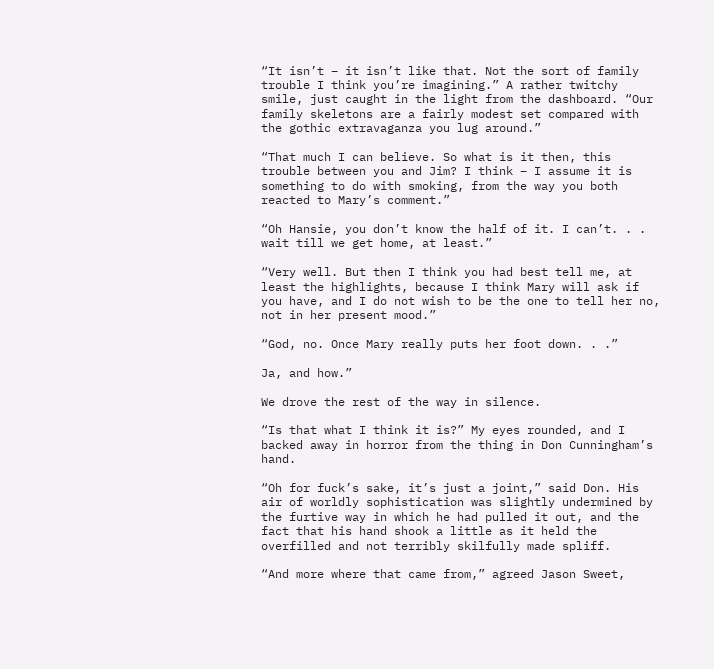“It isn’t – it isn’t like that. Not the sort of family trouble I think you’re imagining.” A rather twitchy smile, just caught in the light from the dashboard. “Our family skeletons are a fairly modest set compared with the gothic extravaganza you lug around.”

“That much I can believe. So what is it then, this trouble between you and Jim? I think – I assume it is something to do with smoking, from the way you both reacted to Mary’s comment.”

“Oh Hansie, you don’t know the half of it. I can’t. . . wait till we get home, at least.”

“Very well. But then I think you had best tell me, at least the highlights, because I think Mary will ask if you have, and I do not wish to be the one to tell her no, not in her present mood.”

“God, no. Once Mary really puts her foot down. . .”

Ja, and how.”

We drove the rest of the way in silence.

“Is that what I think it is?” My eyes rounded, and I backed away in horror from the thing in Don Cunningham’s hand.

“Oh for fuck’s sake, it’s just a joint,” said Don. His air of worldly sophistication was slightly undermined by the furtive way in which he had pulled it out, and the fact that his hand shook a little as it held the overfilled and not terribly skilfully made spliff.

“And more where that came from,” agreed Jason Sweet,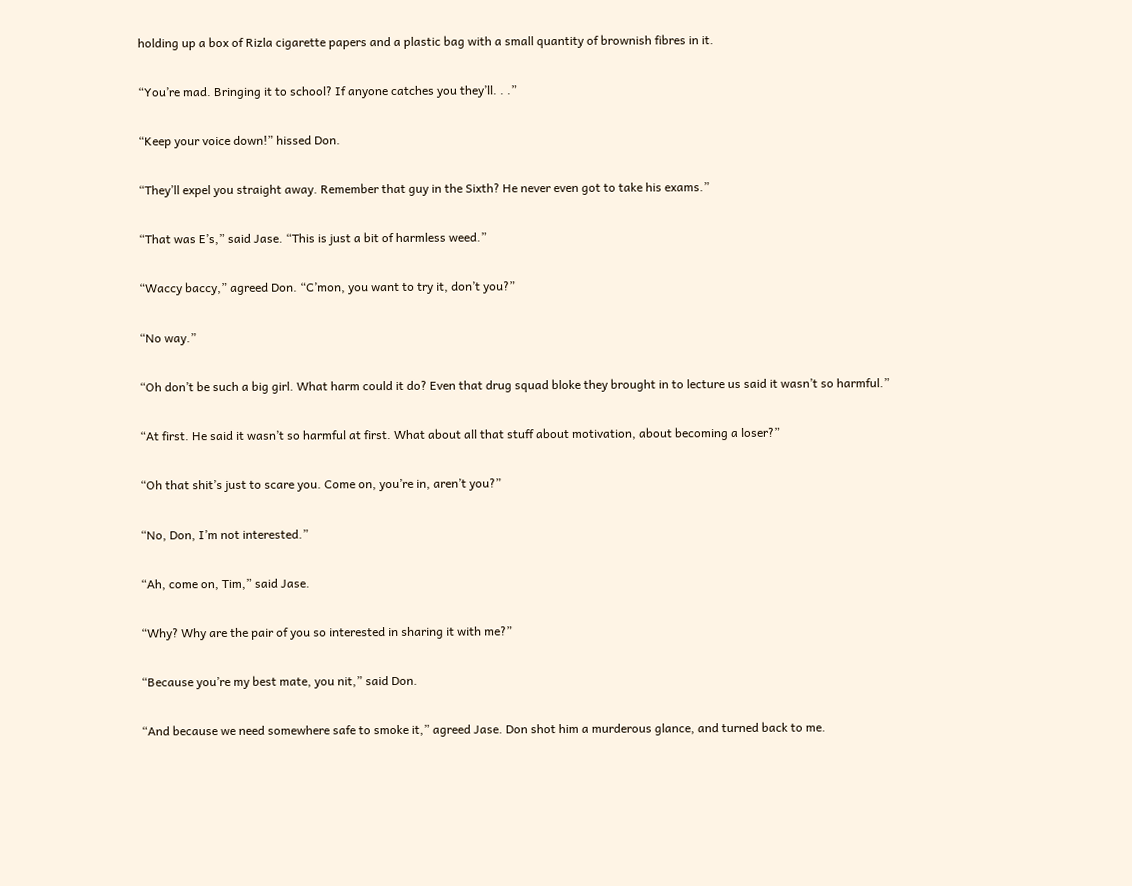holding up a box of Rizla cigarette papers and a plastic bag with a small quantity of brownish fibres in it.

“You’re mad. Bringing it to school? If anyone catches you they’ll. . .”

“Keep your voice down!” hissed Don.

“They’ll expel you straight away. Remember that guy in the Sixth? He never even got to take his exams.”

“That was E’s,” said Jase. “This is just a bit of harmless weed.”

“Waccy baccy,” agreed Don. “C’mon, you want to try it, don’t you?”

“No way.”

“Oh don’t be such a big girl. What harm could it do? Even that drug squad bloke they brought in to lecture us said it wasn’t so harmful.”

“At first. He said it wasn’t so harmful at first. What about all that stuff about motivation, about becoming a loser?”

“Oh that shit’s just to scare you. Come on, you’re in, aren’t you?”

“No, Don, I’m not interested.”

“Ah, come on, Tim,” said Jase.

“Why? Why are the pair of you so interested in sharing it with me?”

“Because you’re my best mate, you nit,” said Don.

“And because we need somewhere safe to smoke it,” agreed Jase. Don shot him a murderous glance, and turned back to me.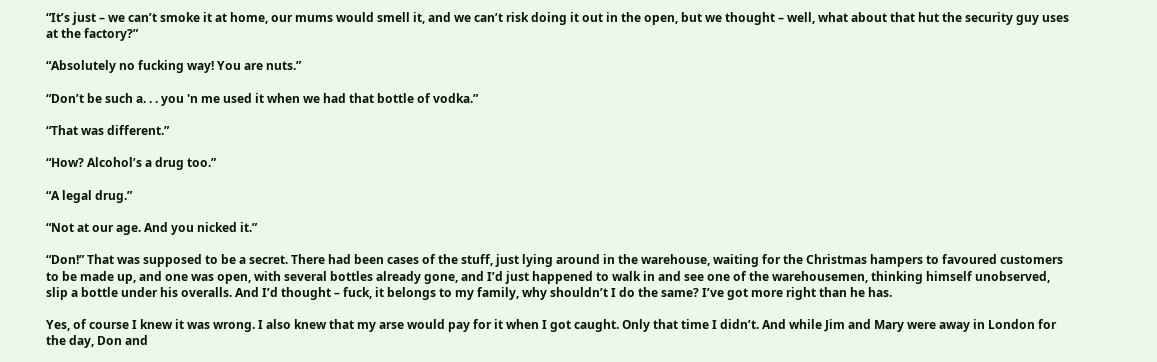“It’s just – we can’t smoke it at home, our mums would smell it, and we can’t risk doing it out in the open, but we thought – well, what about that hut the security guy uses at the factory?”

“Absolutely no fucking way! You are nuts.”

“Don’t be such a. . . you 'n me used it when we had that bottle of vodka.”

“That was different.”

“How? Alcohol’s a drug too.”

“A legal drug.”

“Not at our age. And you nicked it.”

“Don!” That was supposed to be a secret. There had been cases of the stuff, just lying around in the warehouse, waiting for the Christmas hampers to favoured customers to be made up, and one was open, with several bottles already gone, and I’d just happened to walk in and see one of the warehousemen, thinking himself unobserved, slip a bottle under his overalls. And I’d thought – fuck, it belongs to my family, why shouldn’t I do the same? I’ve got more right than he has.

Yes, of course I knew it was wrong. I also knew that my arse would pay for it when I got caught. Only that time I didn’t. And while Jim and Mary were away in London for the day, Don and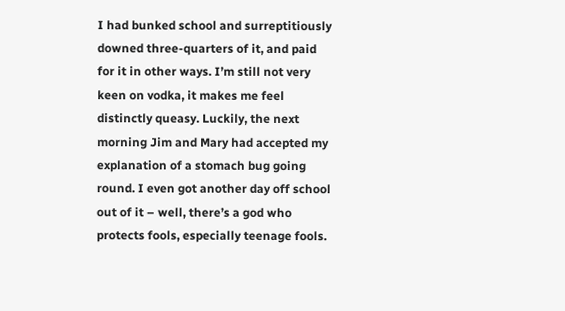I had bunked school and surreptitiously downed three-quarters of it, and paid for it in other ways. I’m still not very keen on vodka, it makes me feel distinctly queasy. Luckily, the next morning Jim and Mary had accepted my explanation of a stomach bug going round. I even got another day off school out of it – well, there’s a god who protects fools, especially teenage fools.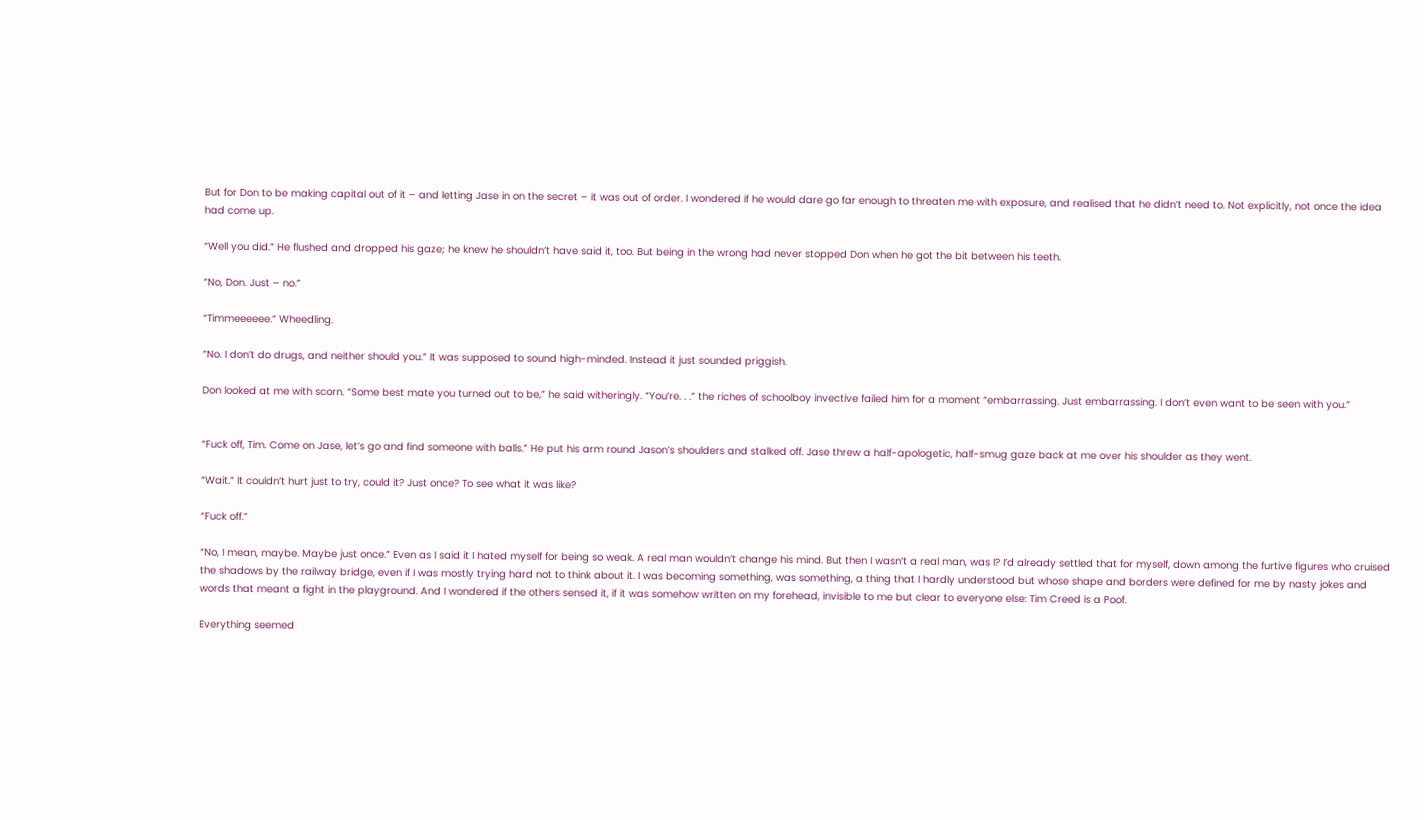But for Don to be making capital out of it – and letting Jase in on the secret – it was out of order. I wondered if he would dare go far enough to threaten me with exposure, and realised that he didn’t need to. Not explicitly, not once the idea had come up.

“Well you did.” He flushed and dropped his gaze; he knew he shouldn’t have said it, too. But being in the wrong had never stopped Don when he got the bit between his teeth.

“No, Don. Just – no.”

“Timmeeeeee.” Wheedling.

“No. I don’t do drugs, and neither should you.” It was supposed to sound high-minded. Instead it just sounded priggish.

Don looked at me with scorn. “Some best mate you turned out to be,” he said witheringly. “You’re. . .” the riches of schoolboy invective failed him for a moment “embarrassing. Just embarrassing. I don’t even want to be seen with you.”


“Fuck off, Tim. Come on Jase, let’s go and find someone with balls.” He put his arm round Jason’s shoulders and stalked off. Jase threw a half-apologetic, half-smug gaze back at me over his shoulder as they went.

“Wait.” It couldn’t hurt just to try, could it? Just once? To see what it was like?

“Fuck off.”

“No, I mean, maybe. Maybe just once.” Even as I said it I hated myself for being so weak. A real man wouldn’t change his mind. But then I wasn’t a real man, was I? I’d already settled that for myself, down among the furtive figures who cruised the shadows by the railway bridge, even if I was mostly trying hard not to think about it. I was becoming something, was something, a thing that I hardly understood but whose shape and borders were defined for me by nasty jokes and words that meant a fight in the playground. And I wondered if the others sensed it, if it was somehow written on my forehead, invisible to me but clear to everyone else: Tim Creed is a Poof.

Everything seemed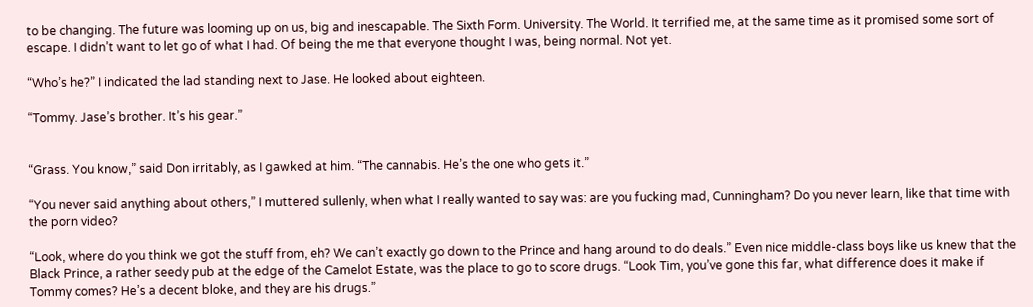to be changing. The future was looming up on us, big and inescapable. The Sixth Form. University. The World. It terrified me, at the same time as it promised some sort of escape. I didn’t want to let go of what I had. Of being the me that everyone thought I was, being normal. Not yet.

“Who’s he?” I indicated the lad standing next to Jase. He looked about eighteen.

“Tommy. Jase’s brother. It’s his gear.”


“Grass. You know,” said Don irritably, as I gawked at him. “The cannabis. He’s the one who gets it.”

“You never said anything about others,” I muttered sullenly, when what I really wanted to say was: are you fucking mad, Cunningham? Do you never learn, like that time with the porn video?

“Look, where do you think we got the stuff from, eh? We can’t exactly go down to the Prince and hang around to do deals.” Even nice middle-class boys like us knew that the Black Prince, a rather seedy pub at the edge of the Camelot Estate, was the place to go to score drugs. “Look Tim, you’ve gone this far, what difference does it make if Tommy comes? He’s a decent bloke, and they are his drugs.”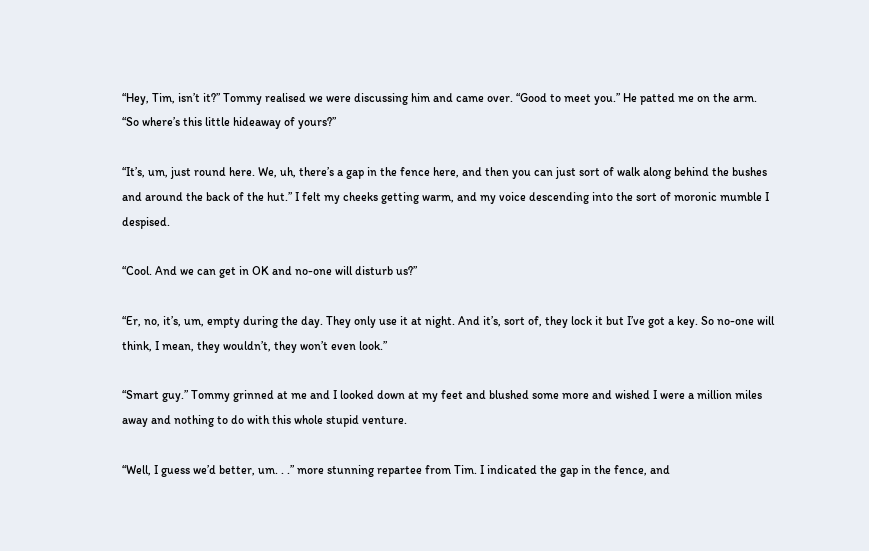“Hey, Tim, isn’t it?” Tommy realised we were discussing him and came over. “Good to meet you.” He patted me on the arm. “So where’s this little hideaway of yours?”

“It’s, um, just round here. We, uh, there’s a gap in the fence here, and then you can just sort of walk along behind the bushes and around the back of the hut.” I felt my cheeks getting warm, and my voice descending into the sort of moronic mumble I despised.

“Cool. And we can get in OK and no-one will disturb us?”

“Er, no, it’s, um, empty during the day. They only use it at night. And it’s, sort of, they lock it but I’ve got a key. So no-one will think, I mean, they wouldn’t, they won’t even look.”

“Smart guy.” Tommy grinned at me and I looked down at my feet and blushed some more and wished I were a million miles away and nothing to do with this whole stupid venture.

“Well, I guess we’d better, um. . .” more stunning repartee from Tim. I indicated the gap in the fence, and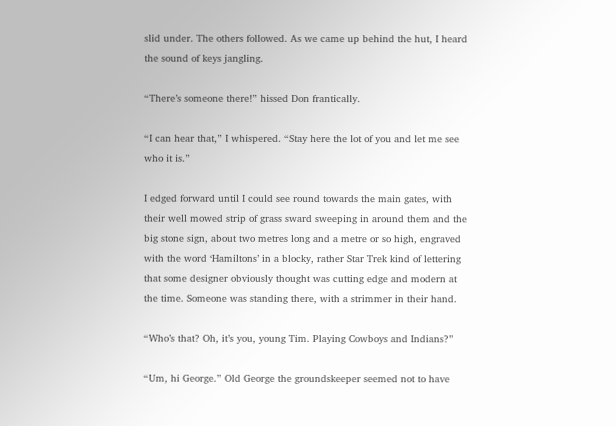slid under. The others followed. As we came up behind the hut, I heard the sound of keys jangling.

“There’s someone there!” hissed Don frantically.

“I can hear that,” I whispered. “Stay here the lot of you and let me see who it is.”

I edged forward until I could see round towards the main gates, with their well mowed strip of grass sward sweeping in around them and the big stone sign, about two metres long and a metre or so high, engraved with the word ‘Hamiltons’ in a blocky, rather Star Trek kind of lettering that some designer obviously thought was cutting edge and modern at the time. Someone was standing there, with a strimmer in their hand.

“Who’s that? Oh, it’s you, young Tim. Playing Cowboys and Indians?”

“Um, hi George.” Old George the groundskeeper seemed not to have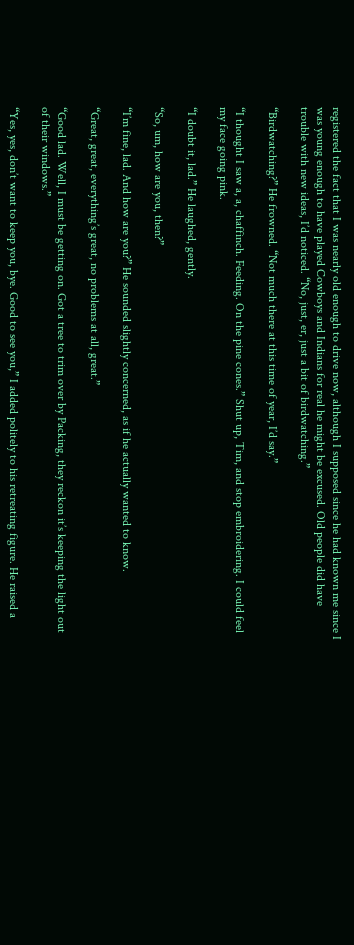registered the fact that I was nearly old enough to drive now, although I supposed since he had known me since I was young enough to have played Cowboys and Indians for real he might be excused. Old people did have trouble with new ideas, I’d noticed. “No, just, er, just a bit of birdwatching.”

“Birdwatching?” He frowned. “Not much there at this time of year, I’d say.”

“I thought I saw a, a, chaffinch. Feeding. On the pine cones.” Shut up, Tim, and stop embroidering. I could feel my face going pink.

“I doubt it, lad.” He laughed, gently.

“So, um, how are you, then?”

“I’m fine, lad. And how are you?” He sounded slightly concerned, as if he actually wanted to know.

“Great, great, everything’s great, no problems at all, great.”

“Good lad. Well, I must be getting on. Got a tree to trim over by Packing, they reckon it’s keeping the light out of their windows.”

“Yes, yes, don’t want to keep you, bye. Good to see you,” I added politely to his retreating figure. He raised a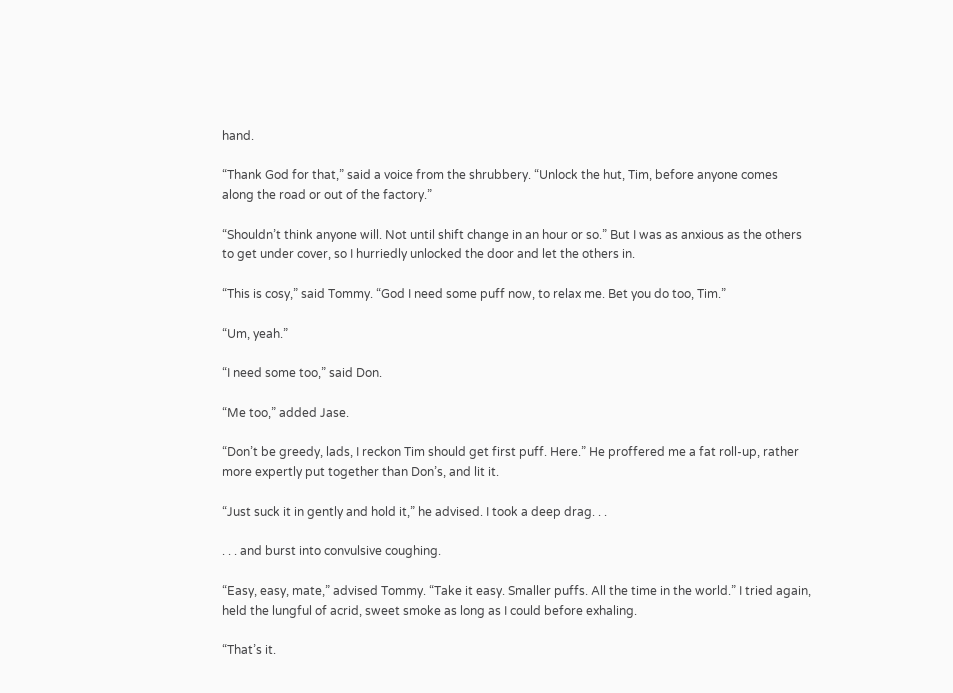hand.

“Thank God for that,” said a voice from the shrubbery. “Unlock the hut, Tim, before anyone comes along the road or out of the factory.”

“Shouldn’t think anyone will. Not until shift change in an hour or so.” But I was as anxious as the others to get under cover, so I hurriedly unlocked the door and let the others in.

“This is cosy,” said Tommy. “God I need some puff now, to relax me. Bet you do too, Tim.”

“Um, yeah.”

“I need some too,” said Don.

“Me too,” added Jase.

“Don’t be greedy, lads, I reckon Tim should get first puff. Here.” He proffered me a fat roll-up, rather more expertly put together than Don’s, and lit it.

“Just suck it in gently and hold it,” he advised. I took a deep drag. . .

. . . and burst into convulsive coughing.

“Easy, easy, mate,” advised Tommy. “Take it easy. Smaller puffs. All the time in the world.” I tried again, held the lungful of acrid, sweet smoke as long as I could before exhaling.

“That’s it.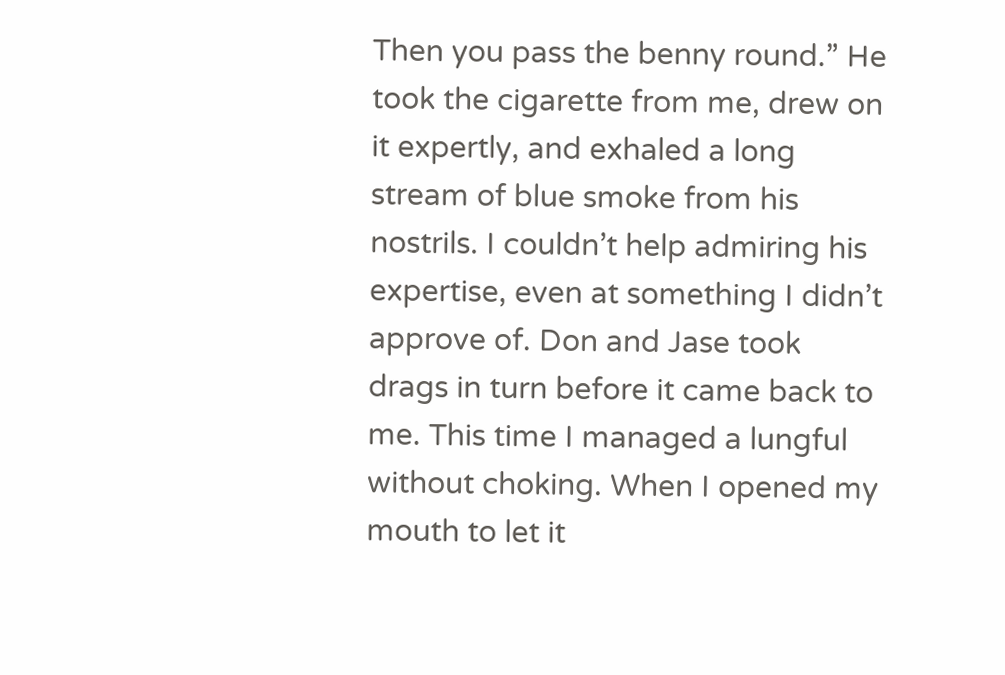Then you pass the benny round.” He took the cigarette from me, drew on it expertly, and exhaled a long stream of blue smoke from his nostrils. I couldn’t help admiring his expertise, even at something I didn’t approve of. Don and Jase took drags in turn before it came back to me. This time I managed a lungful without choking. When I opened my mouth to let it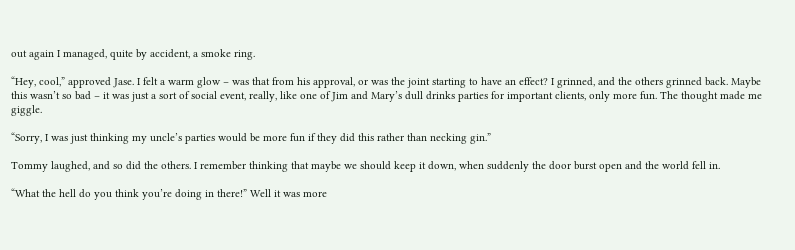out again I managed, quite by accident, a smoke ring.

“Hey, cool,” approved Jase. I felt a warm glow – was that from his approval, or was the joint starting to have an effect? I grinned, and the others grinned back. Maybe this wasn’t so bad – it was just a sort of social event, really, like one of Jim and Mary’s dull drinks parties for important clients, only more fun. The thought made me giggle.

“Sorry, I was just thinking my uncle’s parties would be more fun if they did this rather than necking gin.”

Tommy laughed, and so did the others. I remember thinking that maybe we should keep it down, when suddenly the door burst open and the world fell in.

“What the hell do you think you’re doing in there!” Well it was more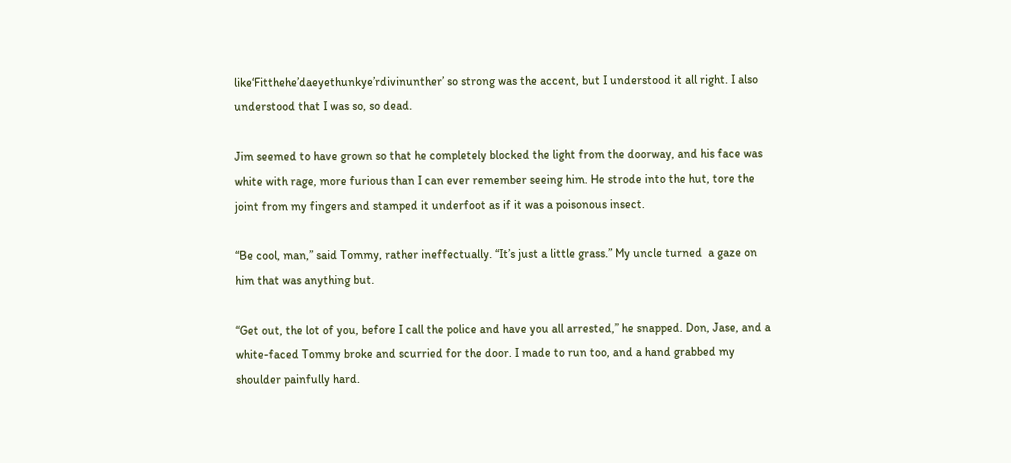like‘Fitthehe’daeyethunkye’rdivinunther’ so strong was the accent, but I understood it all right. I also understood that I was so, so dead.

Jim seemed to have grown so that he completely blocked the light from the doorway, and his face was white with rage, more furious than I can ever remember seeing him. He strode into the hut, tore the joint from my fingers and stamped it underfoot as if it was a poisonous insect.

“Be cool, man,” said Tommy, rather ineffectually. “It’s just a little grass.” My uncle turned  a gaze on him that was anything but.

“Get out, the lot of you, before I call the police and have you all arrested,” he snapped. Don, Jase, and a white-faced Tommy broke and scurried for the door. I made to run too, and a hand grabbed my shoulder painfully hard.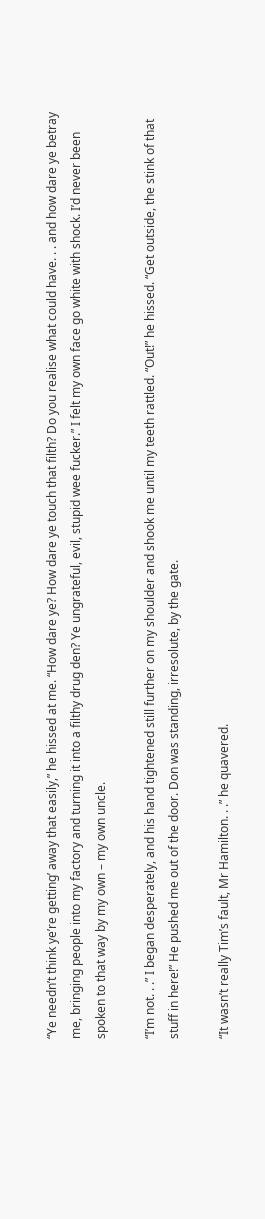“Ye needn’t think ye’re getting’ away that easily,” he hissed at me. “How dare ye? How dare ye touch that filth? Do you realise what could have. . . and how dare ye betray me, bringing people into my factory and turning it into a filthy drug den? Ye ungrateful, evil, stupid wee fucker.” I felt my own face go white with shock. I’d never been spoken to that way by my own – my own uncle.

“I’m not. . .” I began desperately, and his hand tightened still further on my shoulder and shook me until my teeth rattled. “Out!” he hissed. “Get outside, the stink of that stuff in here!” He pushed me out of the door. Don was standing, irresolute, by the gate.

“It wasn’t really Tim’s fault, Mr Hamilton. . .” he quavered.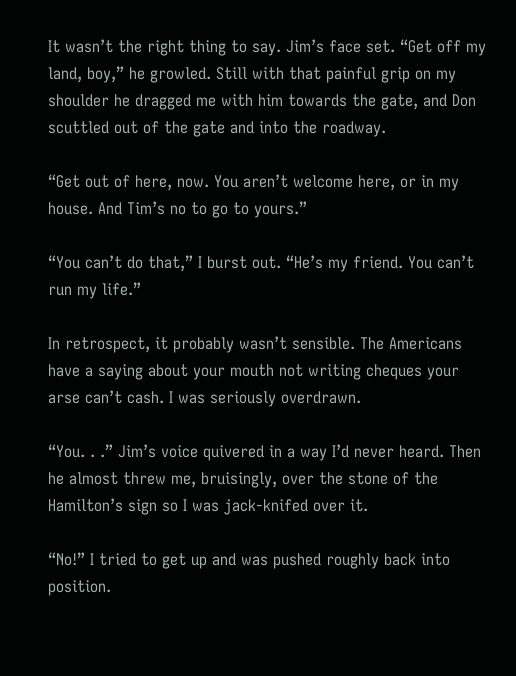It wasn’t the right thing to say. Jim’s face set. “Get off my land, boy,” he growled. Still with that painful grip on my shoulder he dragged me with him towards the gate, and Don scuttled out of the gate and into the roadway.

“Get out of here, now. You aren’t welcome here, or in my house. And Tim’s no to go to yours.”

“You can’t do that,” I burst out. “He’s my friend. You can’t run my life.”

In retrospect, it probably wasn’t sensible. The Americans have a saying about your mouth not writing cheques your arse can’t cash. I was seriously overdrawn.

“You. . .” Jim’s voice quivered in a way I’d never heard. Then he almost threw me, bruisingly, over the stone of the Hamilton’s sign so I was jack-knifed over it.

“No!” I tried to get up and was pushed roughly back into position.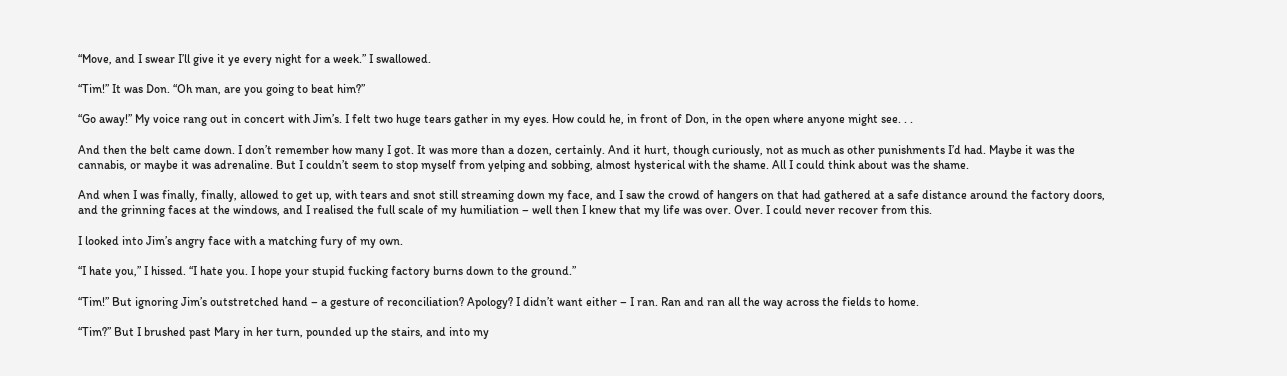“Move, and I swear I’ll give it ye every night for a week.” I swallowed.

“Tim!” It was Don. “Oh man, are you going to beat him?”

“Go away!” My voice rang out in concert with Jim’s. I felt two huge tears gather in my eyes. How could he, in front of Don, in the open where anyone might see. . .

And then the belt came down. I don’t remember how many I got. It was more than a dozen, certainly. And it hurt, though curiously, not as much as other punishments I’d had. Maybe it was the cannabis, or maybe it was adrenaline. But I couldn’t seem to stop myself from yelping and sobbing, almost hysterical with the shame. All I could think about was the shame.

And when I was finally, finally, allowed to get up, with tears and snot still streaming down my face, and I saw the crowd of hangers on that had gathered at a safe distance around the factory doors, and the grinning faces at the windows, and I realised the full scale of my humiliation – well then I knew that my life was over. Over. I could never recover from this.

I looked into Jim’s angry face with a matching fury of my own.

“I hate you,” I hissed. “I hate you. I hope your stupid fucking factory burns down to the ground.”

“Tim!” But ignoring Jim’s outstretched hand – a gesture of reconciliation? Apology? I didn’t want either – I ran. Ran and ran all the way across the fields to home.

“Tim?” But I brushed past Mary in her turn, pounded up the stairs, and into my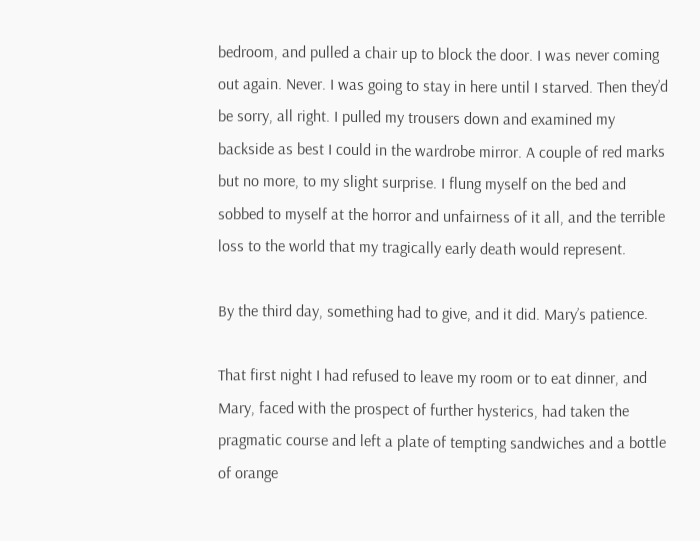bedroom, and pulled a chair up to block the door. I was never coming out again. Never. I was going to stay in here until I starved. Then they’d be sorry, all right. I pulled my trousers down and examined my backside as best I could in the wardrobe mirror. A couple of red marks but no more, to my slight surprise. I flung myself on the bed and sobbed to myself at the horror and unfairness of it all, and the terrible loss to the world that my tragically early death would represent.

By the third day, something had to give, and it did. Mary’s patience.

That first night I had refused to leave my room or to eat dinner, and Mary, faced with the prospect of further hysterics, had taken the pragmatic course and left a plate of tempting sandwiches and a bottle of orange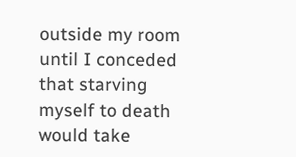outside my room until I conceded that starving myself to death would take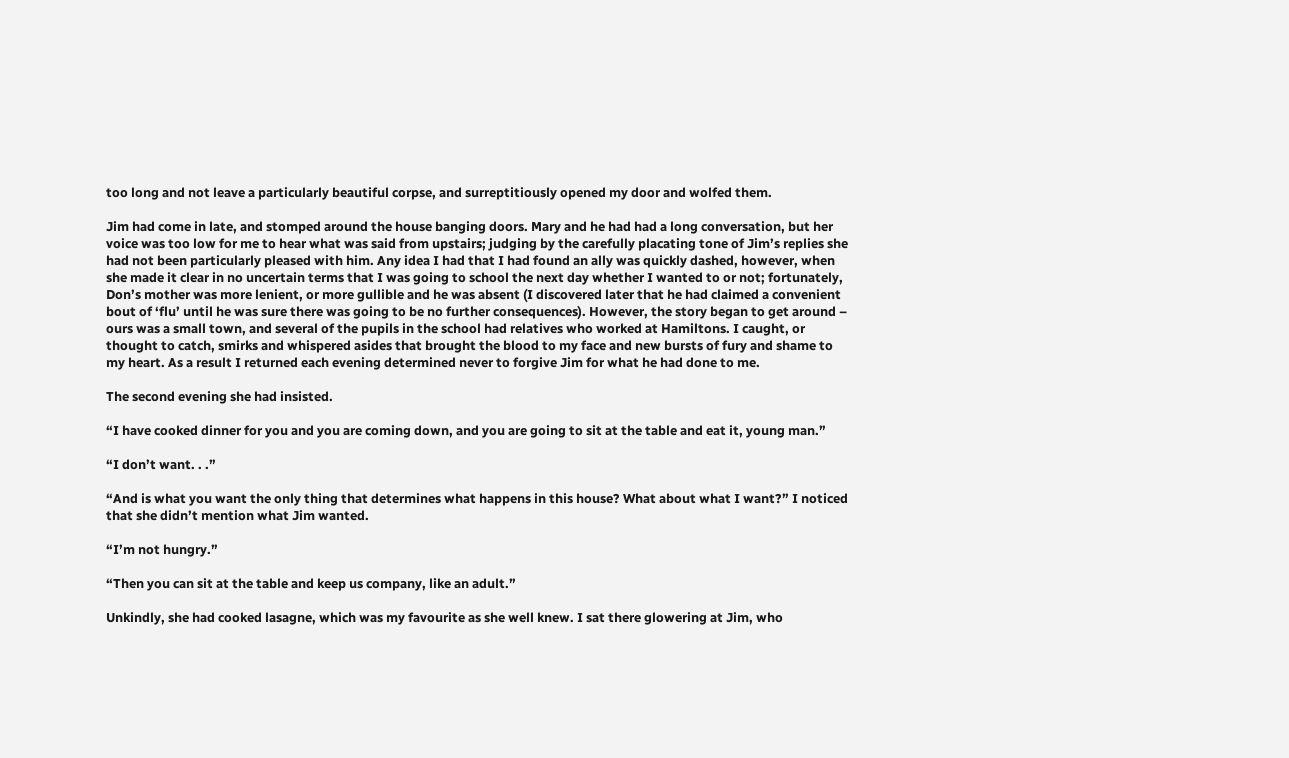too long and not leave a particularly beautiful corpse, and surreptitiously opened my door and wolfed them.

Jim had come in late, and stomped around the house banging doors. Mary and he had had a long conversation, but her voice was too low for me to hear what was said from upstairs; judging by the carefully placating tone of Jim’s replies she had not been particularly pleased with him. Any idea I had that I had found an ally was quickly dashed, however, when she made it clear in no uncertain terms that I was going to school the next day whether I wanted to or not; fortunately, Don’s mother was more lenient, or more gullible and he was absent (I discovered later that he had claimed a convenient bout of ‘flu’ until he was sure there was going to be no further consequences). However, the story began to get around – ours was a small town, and several of the pupils in the school had relatives who worked at Hamiltons. I caught, or thought to catch, smirks and whispered asides that brought the blood to my face and new bursts of fury and shame to my heart. As a result I returned each evening determined never to forgive Jim for what he had done to me.

The second evening she had insisted.

“I have cooked dinner for you and you are coming down, and you are going to sit at the table and eat it, young man.”

“I don’t want. . .”

“And is what you want the only thing that determines what happens in this house? What about what I want?” I noticed that she didn’t mention what Jim wanted.

“I’m not hungry.”

“Then you can sit at the table and keep us company, like an adult.”

Unkindly, she had cooked lasagne, which was my favourite as she well knew. I sat there glowering at Jim, who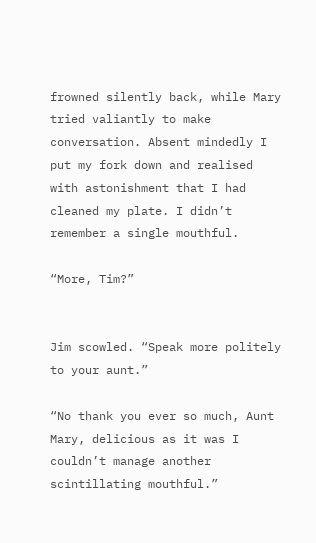frowned silently back, while Mary tried valiantly to make conversation. Absent mindedly I put my fork down and realised with astonishment that I had cleaned my plate. I didn’t remember a single mouthful.

“More, Tim?”


Jim scowled. “Speak more politely to your aunt.”

“No thank you ever so much, Aunt Mary, delicious as it was I couldn’t manage another scintillating mouthful.”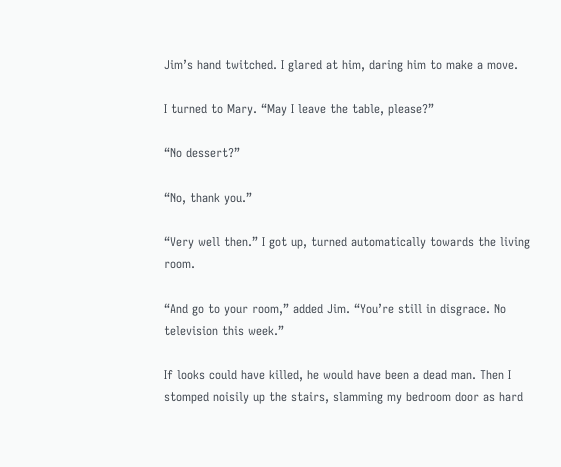Jim’s hand twitched. I glared at him, daring him to make a move.

I turned to Mary. “May I leave the table, please?”

“No dessert?”

“No, thank you.”

“Very well then.” I got up, turned automatically towards the living room.

“And go to your room,” added Jim. “You’re still in disgrace. No television this week.”

If looks could have killed, he would have been a dead man. Then I stomped noisily up the stairs, slamming my bedroom door as hard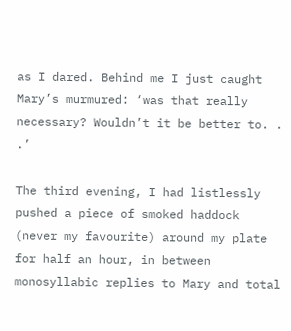as I dared. Behind me I just caught Mary’s murmured: ‘was that really necessary? Wouldn’t it be better to. . .’

The third evening, I had listlessly pushed a piece of smoked haddock (never my favourite) around my plate for half an hour, in between monosyllabic replies to Mary and total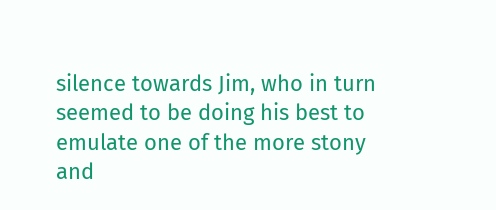silence towards Jim, who in turn seemed to be doing his best to emulate one of the more stony and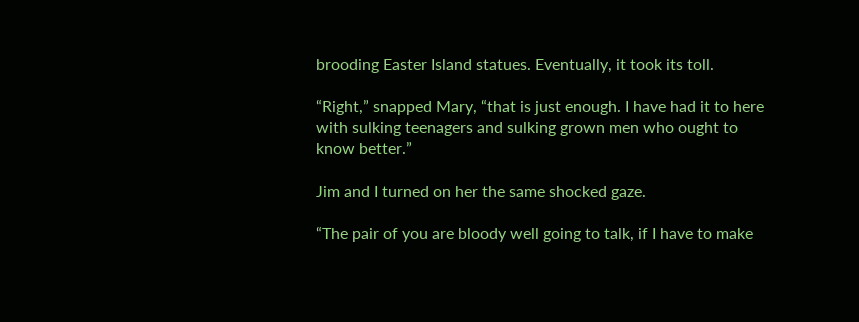brooding Easter Island statues. Eventually, it took its toll.

“Right,” snapped Mary, “that is just enough. I have had it to here with sulking teenagers and sulking grown men who ought to know better.”

Jim and I turned on her the same shocked gaze.

“The pair of you are bloody well going to talk, if I have to make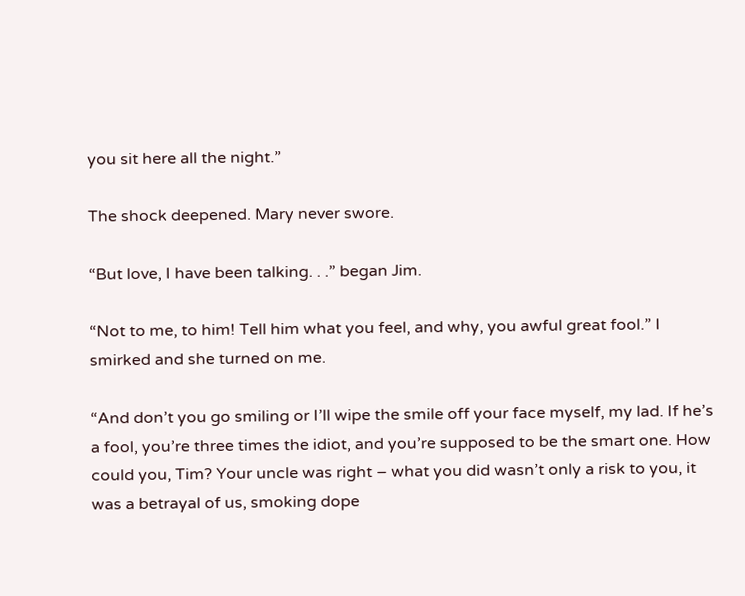you sit here all the night.”

The shock deepened. Mary never swore.

“But love, I have been talking. . .” began Jim.

“Not to me, to him! Tell him what you feel, and why, you awful great fool.” I smirked and she turned on me.

“And don’t you go smiling or I’ll wipe the smile off your face myself, my lad. If he’s a fool, you’re three times the idiot, and you’re supposed to be the smart one. How could you, Tim? Your uncle was right – what you did wasn’t only a risk to you, it was a betrayal of us, smoking dope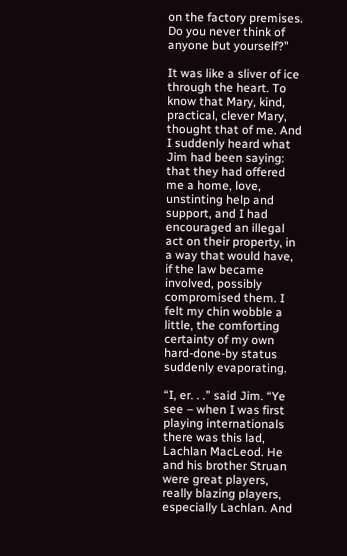on the factory premises. Do you never think of anyone but yourself?”

It was like a sliver of ice through the heart. To know that Mary, kind, practical, clever Mary, thought that of me. And I suddenly heard what Jim had been saying: that they had offered me a home, love, unstinting help and support, and I had encouraged an illegal act on their property, in a way that would have, if the law became involved, possibly compromised them. I felt my chin wobble a little, the comforting certainty of my own hard-done-by status suddenly evaporating.

“I, er. . .” said Jim. “Ye see – when I was first playing internationals there was this lad, Lachlan MacLeod. He and his brother Struan were great players, really blazing players, especially Lachlan. And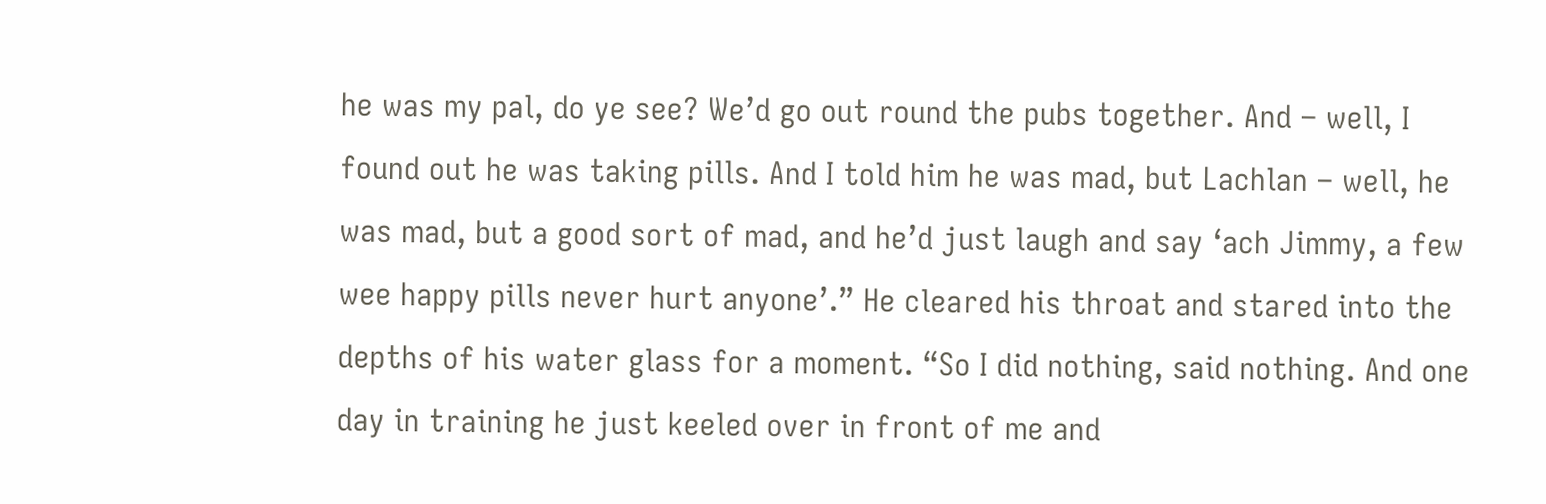he was my pal, do ye see? We’d go out round the pubs together. And – well, I found out he was taking pills. And I told him he was mad, but Lachlan – well, he was mad, but a good sort of mad, and he’d just laugh and say ‘ach Jimmy, a few wee happy pills never hurt anyone’.” He cleared his throat and stared into the depths of his water glass for a moment. “So I did nothing, said nothing. And one day in training he just keeled over in front of me and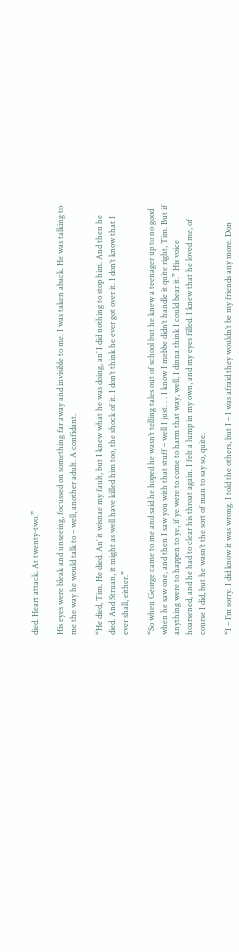died. Heart attack. At twenty-two.”

His eyes were bleak and unseeing, focussed on something far away and invisible to me. I was taken aback. He was talking to me the way he would talk to – well, another adult. A confidant.

“He died, Tim. He died. An’ it wisnae my fault, but I knew what he was doing, an’ I did nothing to stop him. And then he died. And Struan, it might as well have killed him too, the shock of it. I don’t think he ever got over it. I don’t know that I ever shall, either.”

“So when George came to me and said he hoped he wasn’t telling tales out of school but he knew a teenager up to no good when he saw one, and then I saw you with that stuff – well I just. . . I know I mebbe didn’t handle it quite right, Tim. But if anything were to happen to ye, if ye were to come to harm that way, well, I dinna think I could bear it.” His voice hoarsened, and he had to clear his throat again. I felt a lump in my own, and my eyes filled. I knew that he loved me, of course I did, but he wasn’t the sort of man to say so, quite.

“I – I’m sorry. I did know it was wrong. I told the others, but I – I was afraid they wouldn’t be my friends any more. Don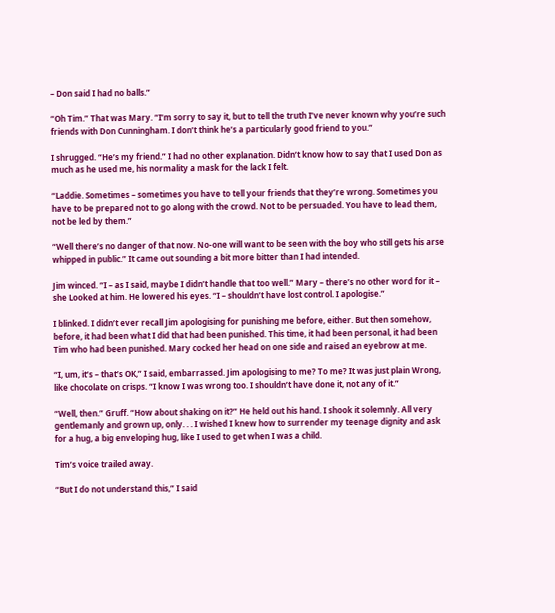– Don said I had no balls.”

“Oh Tim.” That was Mary. “I’m sorry to say it, but to tell the truth I’ve never known why you’re such friends with Don Cunningham. I don’t think he’s a particularly good friend to you.”

I shrugged. “He’s my friend.” I had no other explanation. Didn’t know how to say that I used Don as much as he used me, his normality a mask for the lack I felt.

“Laddie. Sometimes – sometimes you have to tell your friends that they’re wrong. Sometimes you have to be prepared not to go along with the crowd. Not to be persuaded. You have to lead them, not be led by them.”

“Well there’s no danger of that now. No-one will want to be seen with the boy who still gets his arse whipped in public.” It came out sounding a bit more bitter than I had intended.

Jim winced. “I – as I said, maybe I didn’t handle that too well.” Mary – there’s no other word for it – she Looked at him. He lowered his eyes. “I – shouldn’t have lost control. I apologise.”

I blinked. I didn’t ever recall Jim apologising for punishing me before, either. But then somehow, before, it had been what I did that had been punished. This time, it had been personal, it had been Tim who had been punished. Mary cocked her head on one side and raised an eyebrow at me.

“I, um, it’s – that’s OK,” I said, embarrassed. Jim apologising to me? To me? It was just plain Wrong, like chocolate on crisps. “I know I was wrong too. I shouldn’t have done it, not any of it.”

“Well, then.” Gruff. “How about shaking on it?” He held out his hand. I shook it solemnly. All very gentlemanly and grown up, only. . . I wished I knew how to surrender my teenage dignity and ask for a hug, a big enveloping hug, like I used to get when I was a child.

Tim’s voice trailed away.

“But I do not understand this,” I said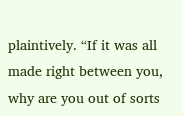plaintively. “If it was all made right between you, why are you out of sorts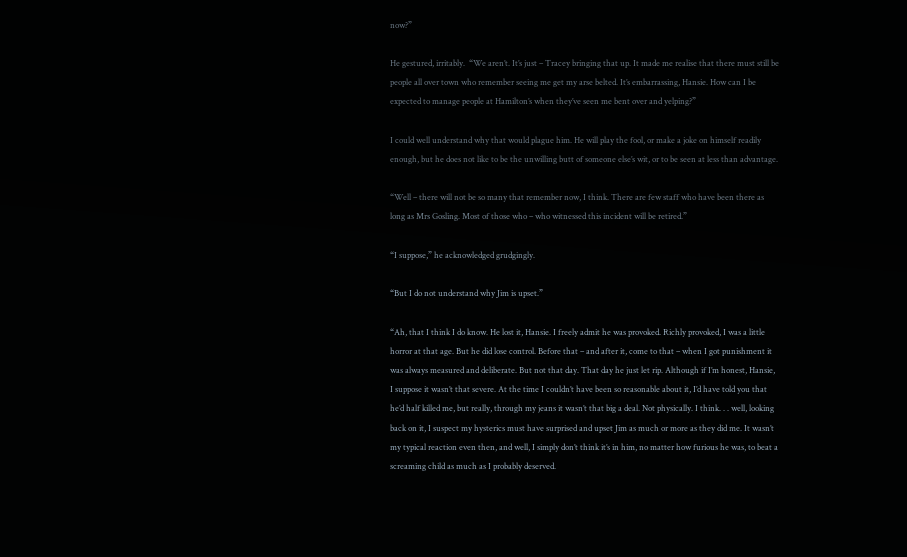now?”

He gestured, irritably.  “We aren’t. It’s just – Tracey bringing that up. It made me realise that there must still be people all over town who remember seeing me get my arse belted. It’s embarrassing, Hansie. How can I be expected to manage people at Hamilton’s when they’ve seen me bent over and yelping?”

I could well understand why that would plague him. He will play the fool, or make a joke on himself readily enough, but he does not like to be the unwilling butt of someone else’s wit, or to be seen at less than advantage.

“Well – there will not be so many that remember now, I think. There are few staff who have been there as long as Mrs Gosling. Most of those who – who witnessed this incident will be retired.”

“I suppose,” he acknowledged grudgingly.

“But I do not understand why Jim is upset.”

“Ah, that I think I do know. He lost it, Hansie. I freely admit he was provoked. Richly provoked, I was a little horror at that age. But he did lose control. Before that – and after it, come to that – when I got punishment it was always measured and deliberate. But not that day. That day he just let rip. Although if I’m honest, Hansie, I suppose it wasn’t that severe. At the time I couldn’t have been so reasonable about it, I’d have told you that he’d half killed me, but really, through my jeans it wasn’t that big a deal. Not physically. I think. . . well, looking back on it, I suspect my hysterics must have surprised and upset Jim as much or more as they did me. It wasn’t my typical reaction even then, and well, I simply don’t think it’s in him, no matter how furious he was, to beat a screaming child as much as I probably deserved.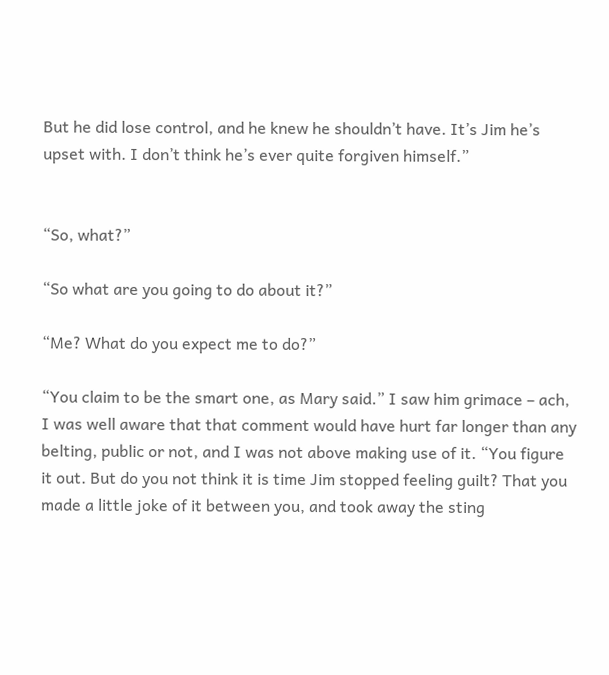But he did lose control, and he knew he shouldn’t have. It’s Jim he’s upset with. I don’t think he’s ever quite forgiven himself.”


“So, what?”

“So what are you going to do about it?”

“Me? What do you expect me to do?”

“You claim to be the smart one, as Mary said.” I saw him grimace – ach, I was well aware that that comment would have hurt far longer than any belting, public or not, and I was not above making use of it. “You figure it out. But do you not think it is time Jim stopped feeling guilt? That you made a little joke of it between you, and took away the sting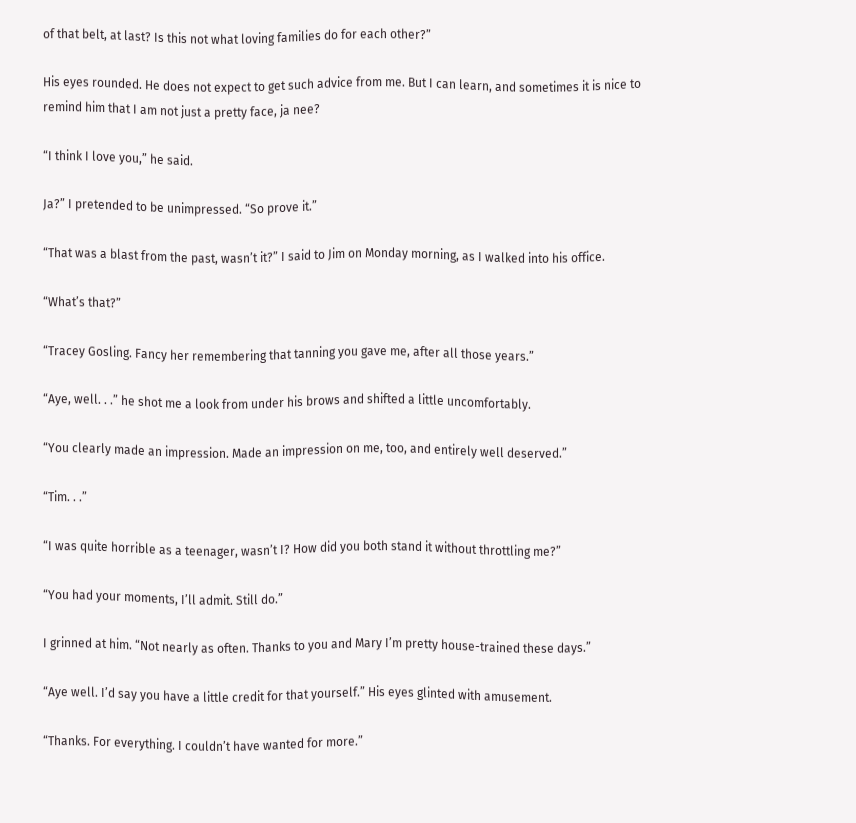of that belt, at last? Is this not what loving families do for each other?”

His eyes rounded. He does not expect to get such advice from me. But I can learn, and sometimes it is nice to remind him that I am not just a pretty face, ja nee?

“I think I love you,” he said.

Ja?” I pretended to be unimpressed. “So prove it.”

“That was a blast from the past, wasn’t it?” I said to Jim on Monday morning, as I walked into his office.

“What’s that?”

“Tracey Gosling. Fancy her remembering that tanning you gave me, after all those years.”

“Aye, well. . .” he shot me a look from under his brows and shifted a little uncomfortably.

“You clearly made an impression. Made an impression on me, too, and entirely well deserved.”

“Tim. . .”

“I was quite horrible as a teenager, wasn’t I? How did you both stand it without throttling me?”

“You had your moments, I’ll admit. Still do.”

I grinned at him. “Not nearly as often. Thanks to you and Mary I’m pretty house-trained these days.”

“Aye well. I’d say you have a little credit for that yourself.” His eyes glinted with amusement.

“Thanks. For everything. I couldn’t have wanted for more.”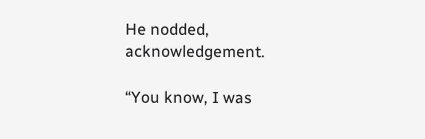He nodded, acknowledgement.

“You know, I was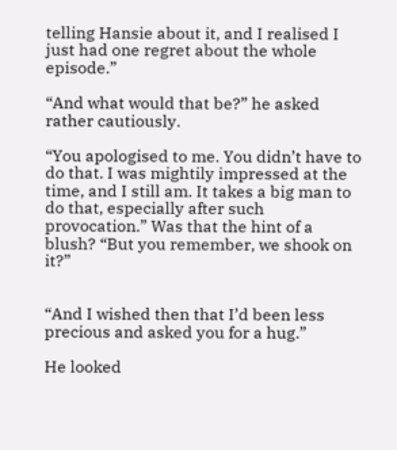telling Hansie about it, and I realised I just had one regret about the whole episode.”

“And what would that be?” he asked rather cautiously.

“You apologised to me. You didn’t have to do that. I was mightily impressed at the time, and I still am. It takes a big man to do that, especially after such provocation.” Was that the hint of a blush? “But you remember, we shook on it?”


“And I wished then that I’d been less precious and asked you for a hug.”

He looked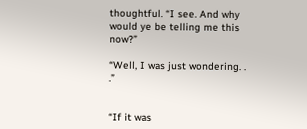thoughtful. “I see. And why would ye be telling me this now?”

“Well, I was just wondering. . .”


“If it was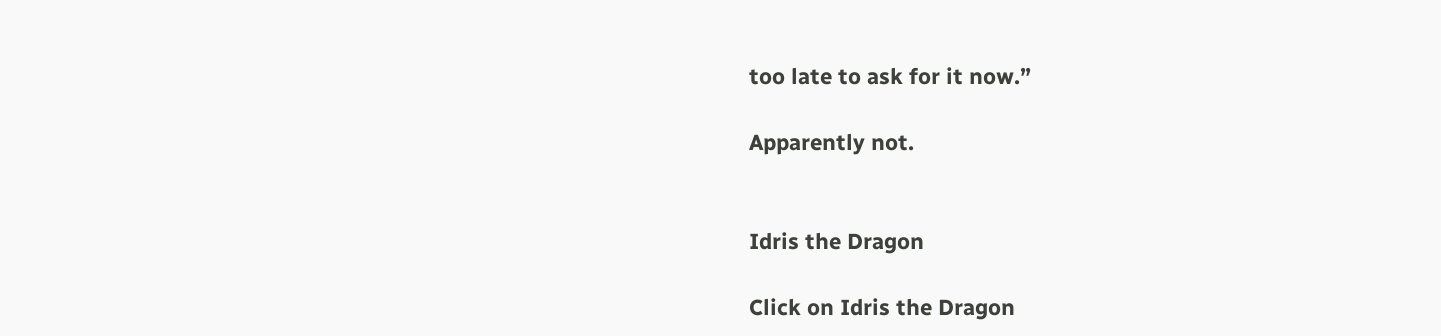too late to ask for it now.”

Apparently not.


Idris the Dragon

Click on Idris the Dragon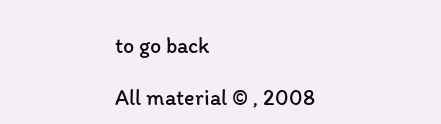to go back

All material © , 2008